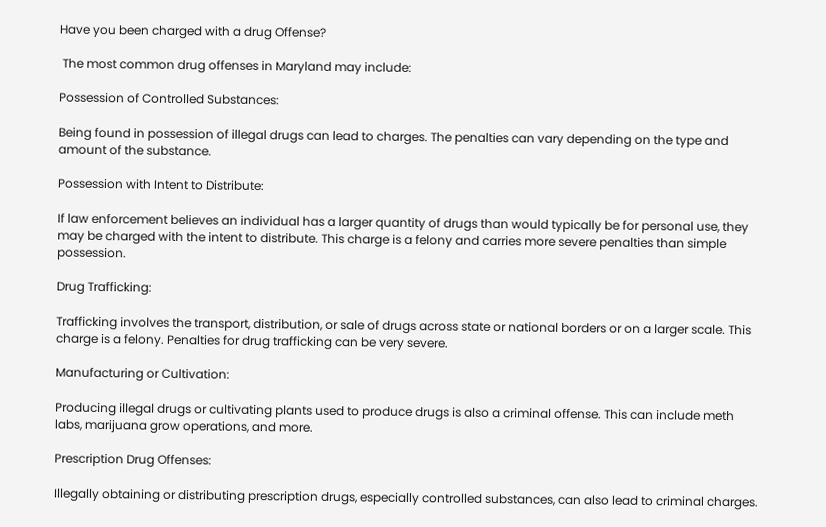Have you been charged with a drug Offense?

 The most common drug offenses in Maryland may include:

Possession of Controlled Substances:

Being found in possession of illegal drugs can lead to charges. The penalties can vary depending on the type and amount of the substance.

Possession with Intent to Distribute:

If law enforcement believes an individual has a larger quantity of drugs than would typically be for personal use, they may be charged with the intent to distribute. This charge is a felony and carries more severe penalties than simple possession.

Drug Trafficking:

Trafficking involves the transport, distribution, or sale of drugs across state or national borders or on a larger scale. This charge is a felony. Penalties for drug trafficking can be very severe.

Manufacturing or Cultivation:

Producing illegal drugs or cultivating plants used to produce drugs is also a criminal offense. This can include meth labs, marijuana grow operations, and more.

Prescription Drug Offenses:

Illegally obtaining or distributing prescription drugs, especially controlled substances, can also lead to criminal charges.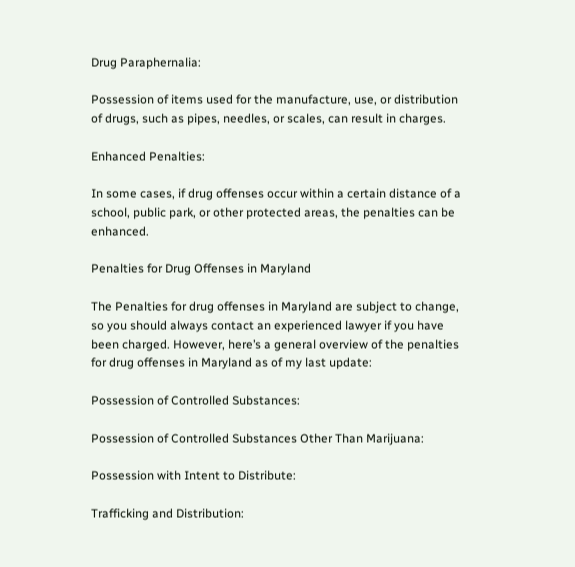Drug Paraphernalia:

Possession of items used for the manufacture, use, or distribution of drugs, such as pipes, needles, or scales, can result in charges.

Enhanced Penalties:

In some cases, if drug offenses occur within a certain distance of a school, public park, or other protected areas, the penalties can be enhanced.

Penalties for Drug Offenses in Maryland

The Penalties for drug offenses in Maryland are subject to change, so you should always contact an experienced lawyer if you have been charged. However, here’s a general overview of the penalties for drug offenses in Maryland as of my last update:

Possession of Controlled Substances:

Possession of Controlled Substances Other Than Marijuana:

Possession with Intent to Distribute:

Trafficking and Distribution: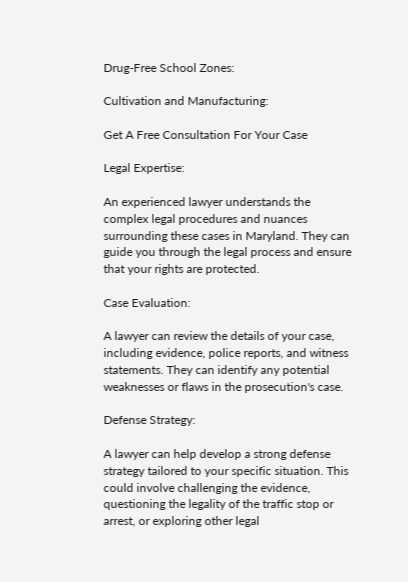Drug-Free School Zones:

Cultivation and Manufacturing:

Get A Free Consultation For Your Case

Legal Expertise:

An experienced lawyer understands the complex legal procedures and nuances surrounding these cases in Maryland. They can guide you through the legal process and ensure that your rights are protected.

Case Evaluation:

A lawyer can review the details of your case, including evidence, police reports, and witness statements. They can identify any potential weaknesses or flaws in the prosecution's case.

Defense Strategy:

A lawyer can help develop a strong defense strategy tailored to your specific situation. This could involve challenging the evidence, questioning the legality of the traffic stop or arrest, or exploring other legal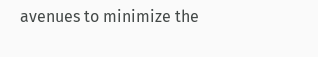avenues to minimize the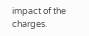impact of the charges.